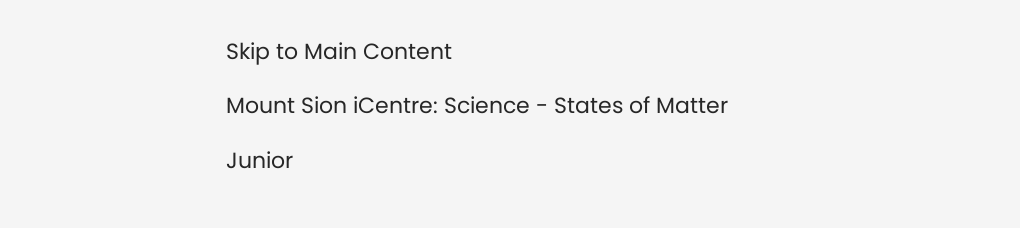Skip to Main Content

Mount Sion iCentre: Science - States of Matter

Junior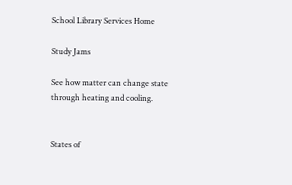School Library Services Home

Study Jams

See how matter can change state through heating and cooling.


States of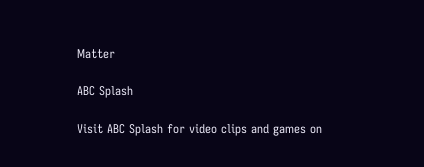Matter

ABC Splash

Visit ABC Splash for video clips and games on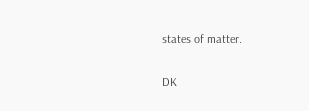states of matter.

DK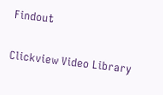Findout

Clickview Video Library